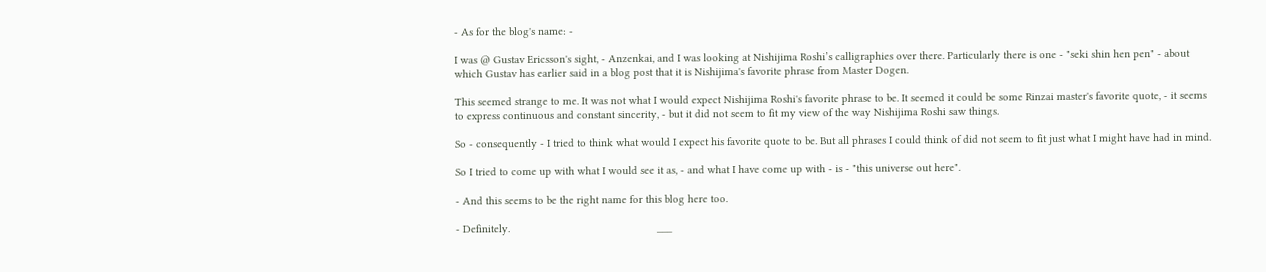- As for the blog's name: -

I was @ Gustav Ericsson's sight, - Anzenkai, and I was looking at Nishijima Roshi’s calligraphies over there. Particularly there is one - "seki shin hen pen" - about which Gustav has earlier said in a blog post that it is Nishijima's favorite phrase from Master Dogen.

This seemed strange to me. It was not what I would expect Nishijima Roshi's favorite phrase to be. It seemed it could be some Rinzai master's favorite quote, - it seems to express continuous and constant sincerity, - but it did not seem to fit my view of the way Nishijima Roshi saw things.

So - consequently - I tried to think what would I expect his favorite quote to be. But all phrases I could think of did not seem to fit just what I might have had in mind.

So I tried to come up with what I would see it as, - and what I have come up with - is - "this universe out here".

- And this seems to be the right name for this blog here too.

- Definitely.                                                 ___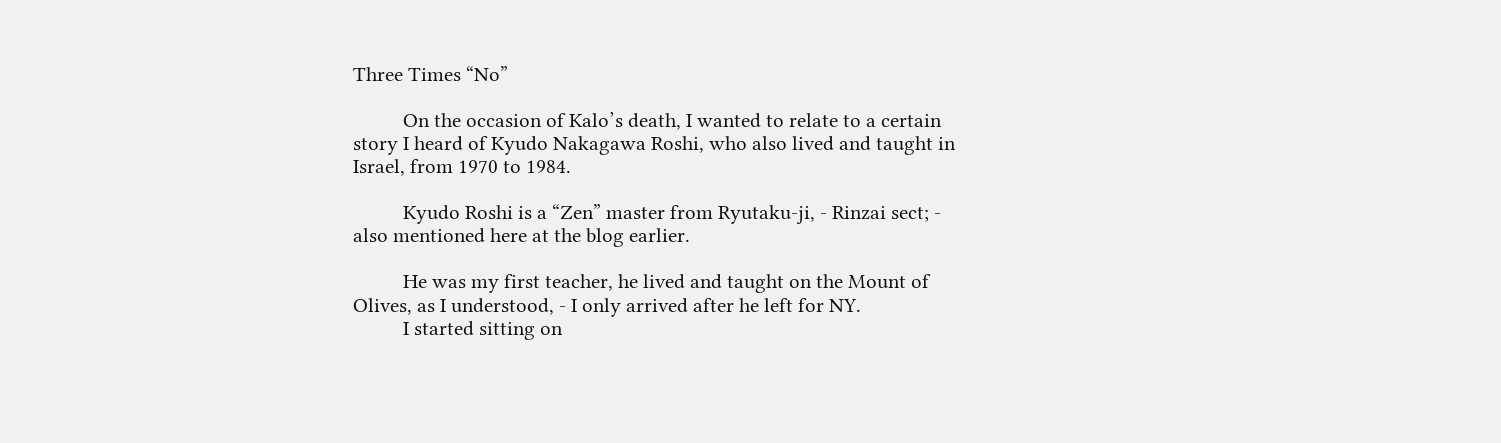Three Times “No”

          On the occasion of Kalo’s death, I wanted to relate to a certain story I heard of Kyudo Nakagawa Roshi, who also lived and taught in Israel, from 1970 to 1984.

          Kyudo Roshi is a “Zen” master from Ryutaku-ji, - Rinzai sect; - also mentioned here at the blog earlier.

          He was my first teacher, he lived and taught on the Mount of Olives, as I understood, - I only arrived after he left for NY.
          I started sitting on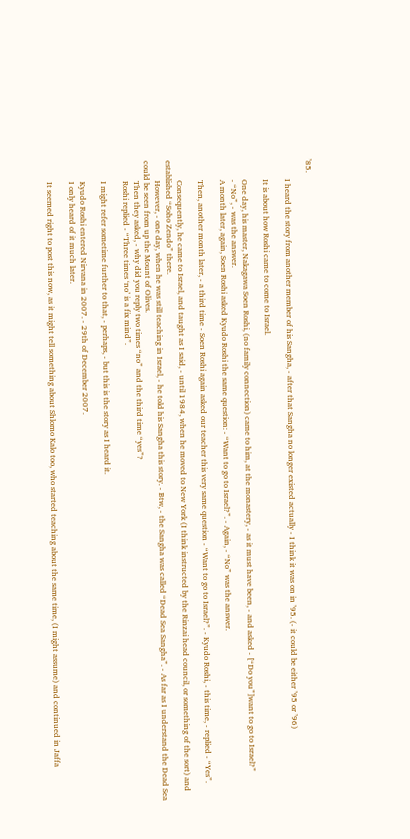’85.

          I heard the story from another member of his Sangha, - after that Sangha no longer existed actually - I think it was on in ’95. (- it could be either ’95 or ’96)

          It is about how Roshi came to come to Israel.

          One day, his master, Nakagawa Soen Roshi, (no family connection) came to him, at the monastery, - as it must have been, - and asked - [“Do you”]want to go to Israel?”
          - “No”, - was the answer.
          A month later, again, Soen Roshi asked Kyudo Roshi the same question: - “Want to go to Israel?”. - Again, - “No” was the answer.

          Then, another month later, - a third time - Soen Roshi again asked our teacher this very same question - “Want to go to Israel?”. - Kyudo Roshi, - this time, - replied - “Yes”.

          Consequently, he came to Israel, and taught as I said, - until 1984, when he moved to New York (I think instructed by the Rinzai head council, or something of the sort) and established “Soho Zendo” there.
          However, - one day, when he was still teaching in Israel, - he told his Sangha this story. - Btw, - the Sangha was called “Dead Sea Sangha”. - As far as I understand the Dead Sea could be seen from up the Mount of Olives.
          Then they asked, - why did you reply two times “no” and the third time “yes”?
          Roshi replied - “Three times ‘no’ is a fix mind”.

          I might refer sometime further to that, - perhaps, - but this is the story as I heard it.

          Kyudo Roshi entered Nirvana in 2007. - 29th of December 2007.
          I only heard of it much later.

          It seemed right to post this now, as it might tell something about Shlomo Kalo too, who started teaching about the same time, (I might assume) and continued in Jaffa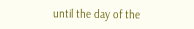until the day of the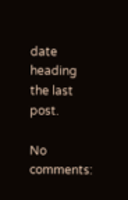date heading the last post.

No comments: